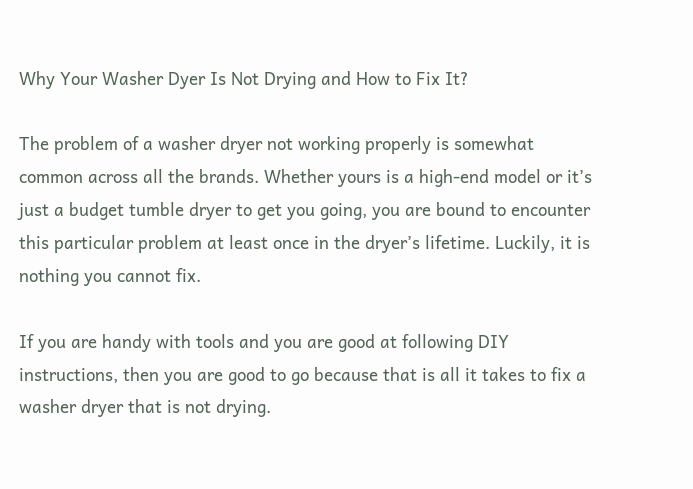Why Your Washer Dyer Is Not Drying and How to Fix It?

The problem of a washer dryer not working properly is somewhat common across all the brands. Whether yours is a high-end model or it’s just a budget tumble dryer to get you going, you are bound to encounter this particular problem at least once in the dryer’s lifetime. Luckily, it is nothing you cannot fix.

If you are handy with tools and you are good at following DIY instructions, then you are good to go because that is all it takes to fix a washer dryer that is not drying.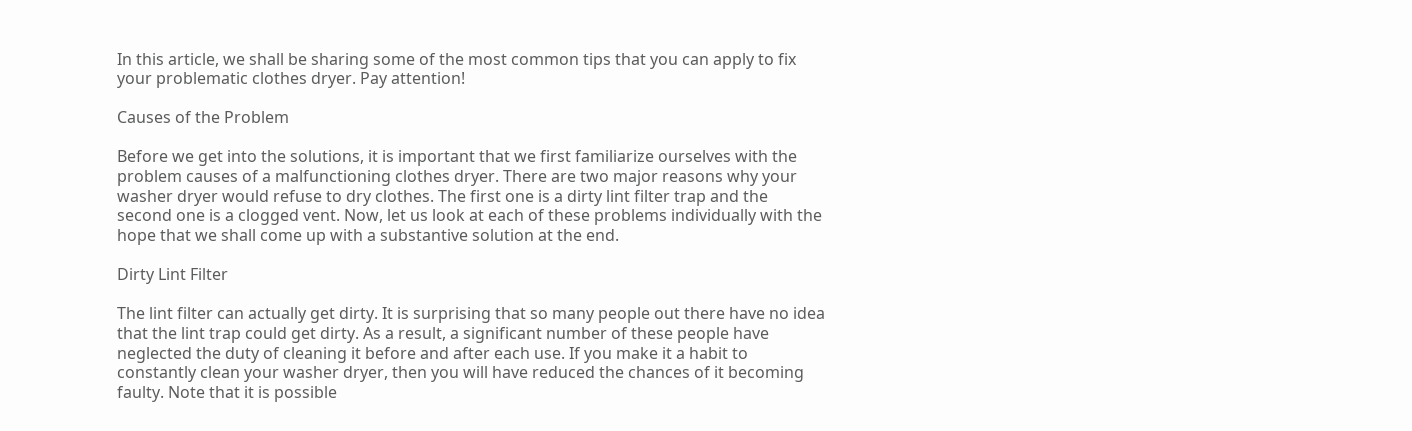In this article, we shall be sharing some of the most common tips that you can apply to fix your problematic clothes dryer. Pay attention!

Causes of the Problem

Before we get into the solutions, it is important that we first familiarize ourselves with the problem causes of a malfunctioning clothes dryer. There are two major reasons why your washer dryer would refuse to dry clothes. The first one is a dirty lint filter trap and the second one is a clogged vent. Now, let us look at each of these problems individually with the hope that we shall come up with a substantive solution at the end.

Dirty Lint Filter

The lint filter can actually get dirty. It is surprising that so many people out there have no idea that the lint trap could get dirty. As a result, a significant number of these people have neglected the duty of cleaning it before and after each use. If you make it a habit to constantly clean your washer dryer, then you will have reduced the chances of it becoming faulty. Note that it is possible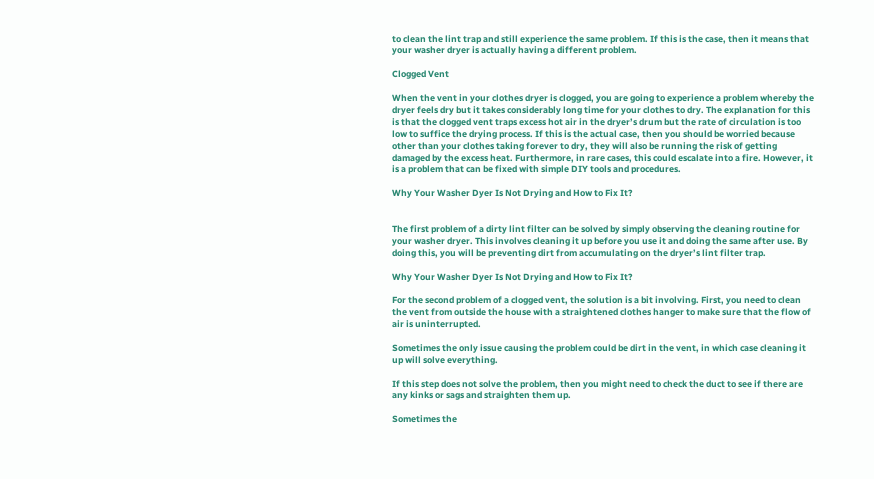to clean the lint trap and still experience the same problem. If this is the case, then it means that your washer dryer is actually having a different problem.

Clogged Vent

When the vent in your clothes dryer is clogged, you are going to experience a problem whereby the dryer feels dry but it takes considerably long time for your clothes to dry. The explanation for this is that the clogged vent traps excess hot air in the dryer’s drum but the rate of circulation is too low to suffice the drying process. If this is the actual case, then you should be worried because other than your clothes taking forever to dry, they will also be running the risk of getting damaged by the excess heat. Furthermore, in rare cases, this could escalate into a fire. However, it is a problem that can be fixed with simple DIY tools and procedures.

Why Your Washer Dyer Is Not Drying and How to Fix It?


The first problem of a dirty lint filter can be solved by simply observing the cleaning routine for your washer dryer. This involves cleaning it up before you use it and doing the same after use. By doing this, you will be preventing dirt from accumulating on the dryer’s lint filter trap.

Why Your Washer Dyer Is Not Drying and How to Fix It?

For the second problem of a clogged vent, the solution is a bit involving. First, you need to clean the vent from outside the house with a straightened clothes hanger to make sure that the flow of air is uninterrupted.

Sometimes the only issue causing the problem could be dirt in the vent, in which case cleaning it up will solve everything.

If this step does not solve the problem, then you might need to check the duct to see if there are any kinks or sags and straighten them up.

Sometimes the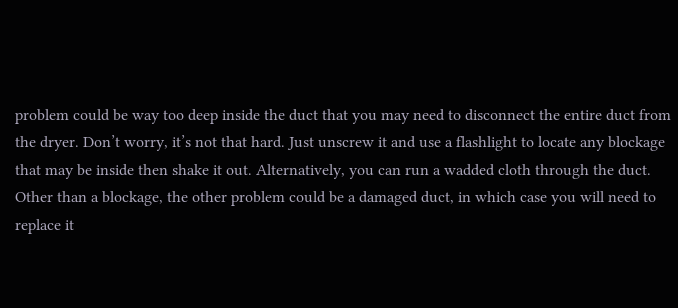problem could be way too deep inside the duct that you may need to disconnect the entire duct from the dryer. Don’t worry, it’s not that hard. Just unscrew it and use a flashlight to locate any blockage that may be inside then shake it out. Alternatively, you can run a wadded cloth through the duct. Other than a blockage, the other problem could be a damaged duct, in which case you will need to replace it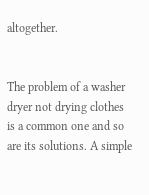altogether.


The problem of a washer dryer not drying clothes is a common one and so are its solutions. A simple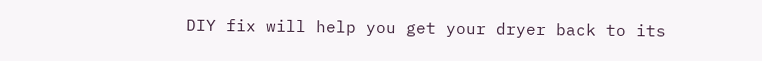DIY fix will help you get your dryer back to its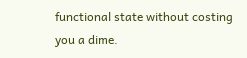functional state without costing you a dime.